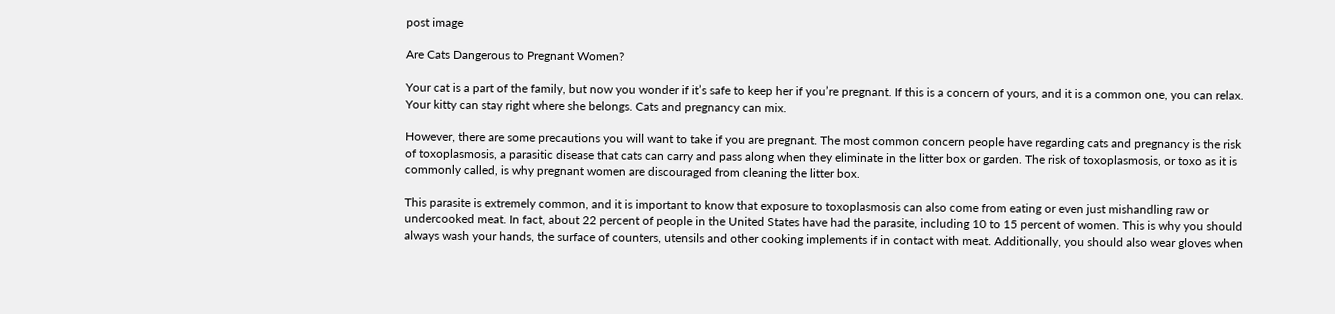post image

Are Cats Dangerous to Pregnant Women?

Your cat is a part of the family, but now you wonder if it’s safe to keep her if you’re pregnant. If this is a concern of yours, and it is a common one, you can relax. Your kitty can stay right where she belongs. Cats and pregnancy can mix.

However, there are some precautions you will want to take if you are pregnant. The most common concern people have regarding cats and pregnancy is the risk of toxoplasmosis, a parasitic disease that cats can carry and pass along when they eliminate in the litter box or garden. The risk of toxoplasmosis, or toxo as it is commonly called, is why pregnant women are discouraged from cleaning the litter box.

This parasite is extremely common, and it is important to know that exposure to toxoplasmosis can also come from eating or even just mishandling raw or undercooked meat. In fact, about 22 percent of people in the United States have had the parasite, including 10 to 15 percent of women. This is why you should always wash your hands, the surface of counters, utensils and other cooking implements if in contact with meat. Additionally, you should also wear gloves when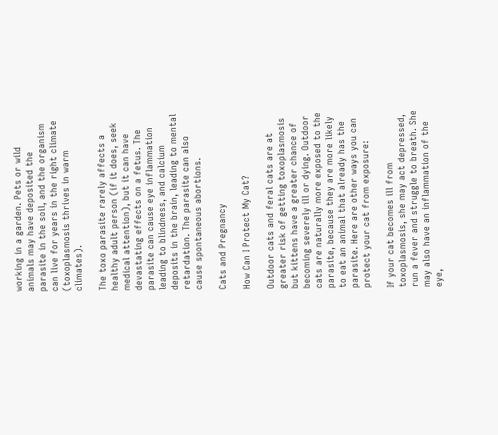working in a garden. Pets or wild animals may have deposited the parasite in the soil, and the organism can live for years in the right climate (toxoplasmosis thrives in warm climates).

The toxo parasite rarely affects a healthy adult person (if it does, seek medical attention), but it can have devastating effects on a fetus. The parasite can cause eye inflammation leading to blindness, and calcium deposits in the brain, leading to mental retardation. The parasite can also cause spontaneous abortions.

Cats and Pregnancy

How Can I Protect My Cat?

Outdoor cats and feral cats are at greater risk of getting toxoplasmosis but kittens have a greater chance of becoming severely ill or dying. Outdoor cats are naturally more exposed to the parasite, because they are more likely to eat an animal that already has the parasite. Here are other ways you can protect your cat from exposure:

If your cat becomes ill from toxoplasmosis, she may act depressed, run a fever and struggle to breath. She may also have an inflammation of the eye,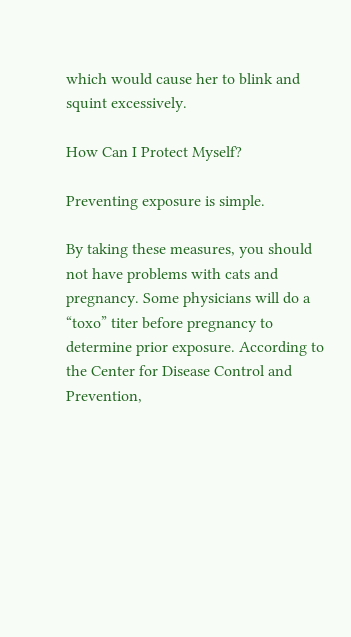which would cause her to blink and squint excessively.

How Can I Protect Myself?

Preventing exposure is simple.

By taking these measures, you should not have problems with cats and pregnancy. Some physicians will do a “toxo” titer before pregnancy to determine prior exposure. According to the Center for Disease Control and Prevention,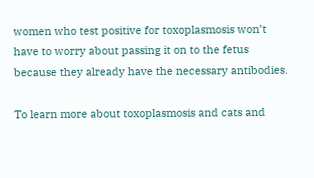women who test positive for toxoplasmosis won’t have to worry about passing it on to the fetus because they already have the necessary antibodies.

To learn more about toxoplasmosis and cats and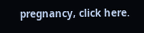pregnancy, click here.